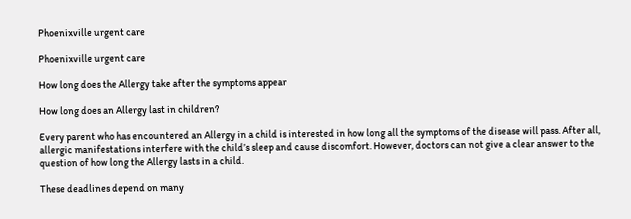Phoenixville urgent care

Phoenixville urgent care

How long does the Allergy take after the symptoms appear

How long does an Allergy last in children?

Every parent who has encountered an Allergy in a child is interested in how long all the symptoms of the disease will pass. After all, allergic manifestations interfere with the child’s sleep and cause discomfort. However, doctors can not give a clear answer to the question of how long the Allergy lasts in a child.

These deadlines depend on many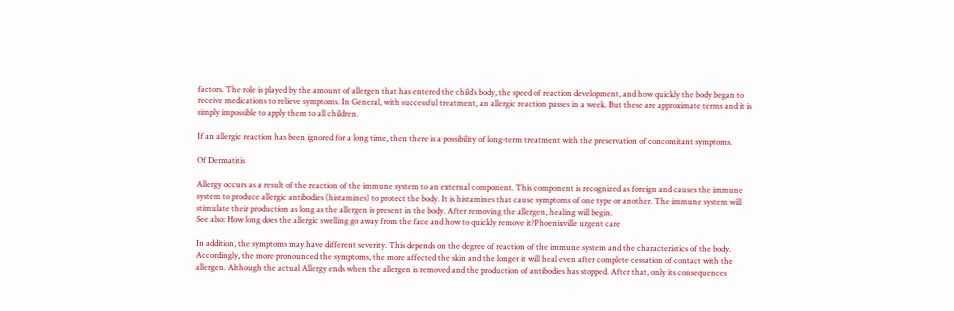factors. The role is played by the amount of allergen that has entered the child’s body, the speed of reaction development, and how quickly the body began to receive medications to relieve symptoms. In General, with successful treatment, an allergic reaction passes in a week. But these are approximate terms and it is simply impossible to apply them to all children.

If an allergic reaction has been ignored for a long time, then there is a possibility of long-term treatment with the preservation of concomitant symptoms.

Of Dermatitis

Allergy occurs as a result of the reaction of the immune system to an external component. This component is recognized as foreign and causes the immune system to produce allergic antibodies (histamines) to protect the body. It is histamines that cause symptoms of one type or another. The immune system will stimulate their production as long as the allergen is present in the body. After removing the allergen, healing will begin.
See also: How long does the allergic swelling go away from the face and how to quickly remove it?Phoenixville urgent care

In addition, the symptoms may have different severity. This depends on the degree of reaction of the immune system and the characteristics of the body. Accordingly, the more pronounced the symptoms, the more affected the skin and the longer it will heal even after complete cessation of contact with the allergen. Although the actual Allergy ends when the allergen is removed and the production of antibodies has stopped. After that, only its consequences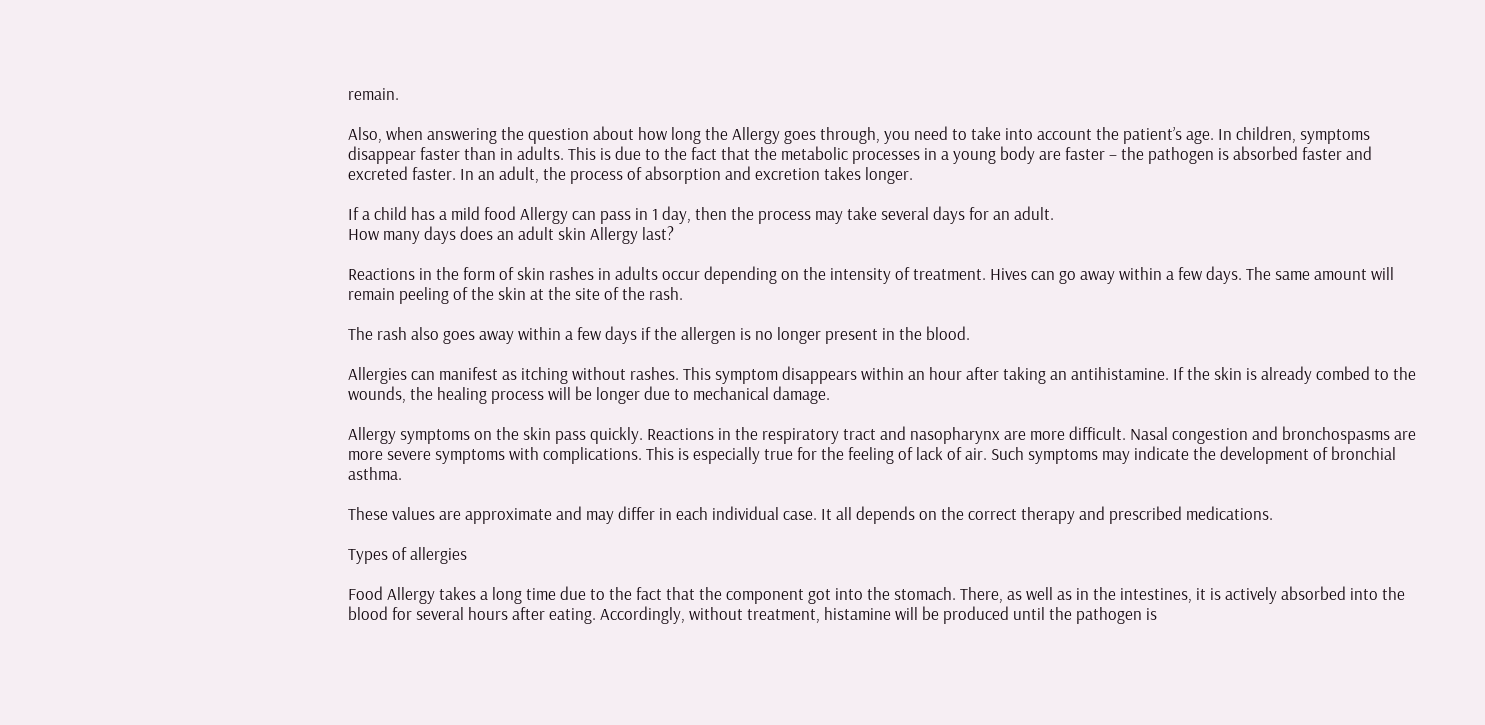remain.

Also, when answering the question about how long the Allergy goes through, you need to take into account the patient’s age. In children, symptoms disappear faster than in adults. This is due to the fact that the metabolic processes in a young body are faster – the pathogen is absorbed faster and excreted faster. In an adult, the process of absorption and excretion takes longer.

If a child has a mild food Allergy can pass in 1 day, then the process may take several days for an adult.
How many days does an adult skin Allergy last?

Reactions in the form of skin rashes in adults occur depending on the intensity of treatment. Hives can go away within a few days. The same amount will remain peeling of the skin at the site of the rash.

The rash also goes away within a few days if the allergen is no longer present in the blood.

Allergies can manifest as itching without rashes. This symptom disappears within an hour after taking an antihistamine. If the skin is already combed to the wounds, the healing process will be longer due to mechanical damage.

Allergy symptoms on the skin pass quickly. Reactions in the respiratory tract and nasopharynx are more difficult. Nasal congestion and bronchospasms are more severe symptoms with complications. This is especially true for the feeling of lack of air. Such symptoms may indicate the development of bronchial asthma.

These values are approximate and may differ in each individual case. It all depends on the correct therapy and prescribed medications.

Types of allergies

Food Allergy takes a long time due to the fact that the component got into the stomach. There, as well as in the intestines, it is actively absorbed into the blood for several hours after eating. Accordingly, without treatment, histamine will be produced until the pathogen is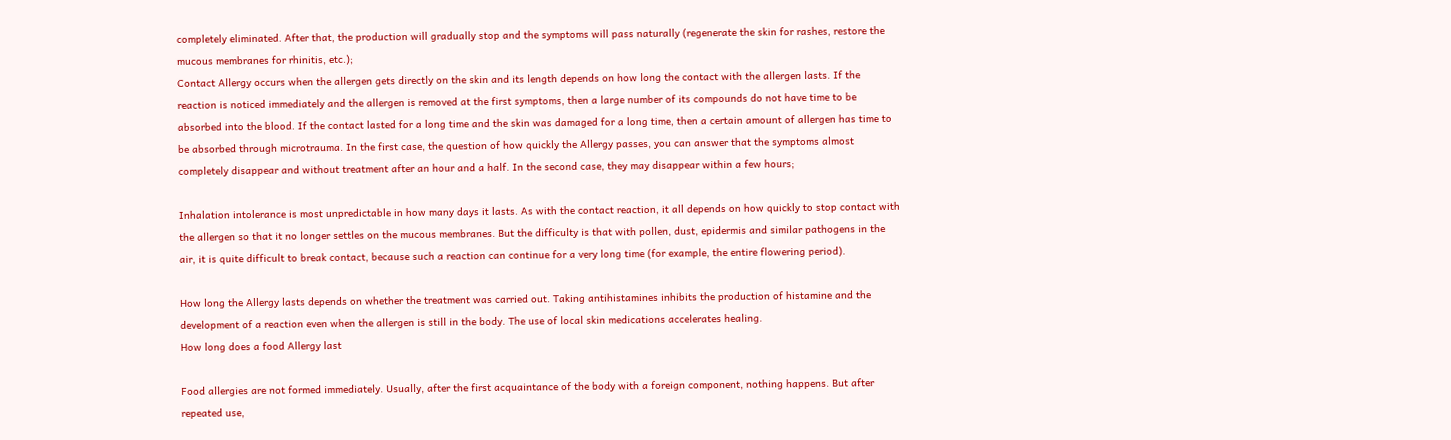completely eliminated. After that, the production will gradually stop and the symptoms will pass naturally (regenerate the skin for rashes, restore the mucous membranes for rhinitis, etc.);
Contact Allergy occurs when the allergen gets directly on the skin and its length depends on how long the contact with the allergen lasts. If the reaction is noticed immediately and the allergen is removed at the first symptoms, then a large number of its compounds do not have time to be absorbed into the blood. If the contact lasted for a long time and the skin was damaged for a long time, then a certain amount of allergen has time to be absorbed through microtrauma. In the first case, the question of how quickly the Allergy passes, you can answer that the symptoms almost completely disappear and without treatment after an hour and a half. In the second case, they may disappear within a few hours;

Inhalation intolerance is most unpredictable in how many days it lasts. As with the contact reaction, it all depends on how quickly to stop contact with the allergen so that it no longer settles on the mucous membranes. But the difficulty is that with pollen, dust, epidermis and similar pathogens in the air, it is quite difficult to break contact, because such a reaction can continue for a very long time (for example, the entire flowering period).

How long the Allergy lasts depends on whether the treatment was carried out. Taking antihistamines inhibits the production of histamine and the development of a reaction even when the allergen is still in the body. The use of local skin medications accelerates healing.
How long does a food Allergy last

Food allergies are not formed immediately. Usually, after the first acquaintance of the body with a foreign component, nothing happens. But after repeated use,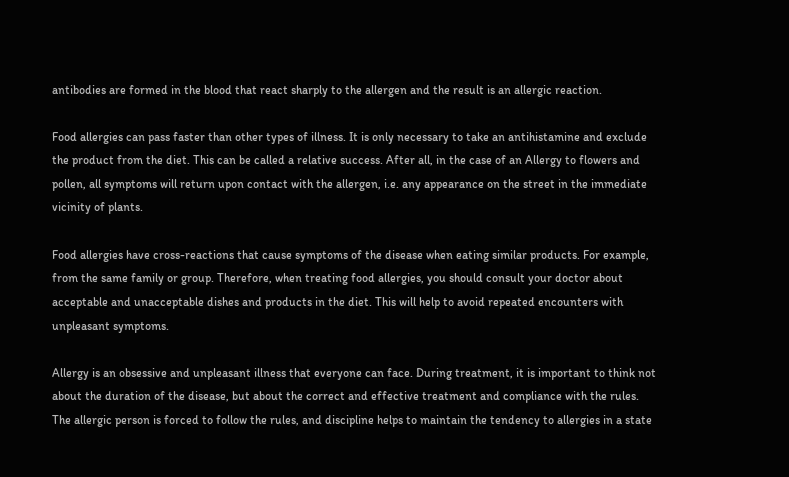antibodies are formed in the blood that react sharply to the allergen and the result is an allergic reaction.

Food allergies can pass faster than other types of illness. It is only necessary to take an antihistamine and exclude the product from the diet. This can be called a relative success. After all, in the case of an Allergy to flowers and pollen, all symptoms will return upon contact with the allergen, i.e. any appearance on the street in the immediate vicinity of plants.

Food allergies have cross-reactions that cause symptoms of the disease when eating similar products. For example, from the same family or group. Therefore, when treating food allergies, you should consult your doctor about acceptable and unacceptable dishes and products in the diet. This will help to avoid repeated encounters with unpleasant symptoms.

Allergy is an obsessive and unpleasant illness that everyone can face. During treatment, it is important to think not about the duration of the disease, but about the correct and effective treatment and compliance with the rules. The allergic person is forced to follow the rules, and discipline helps to maintain the tendency to allergies in a state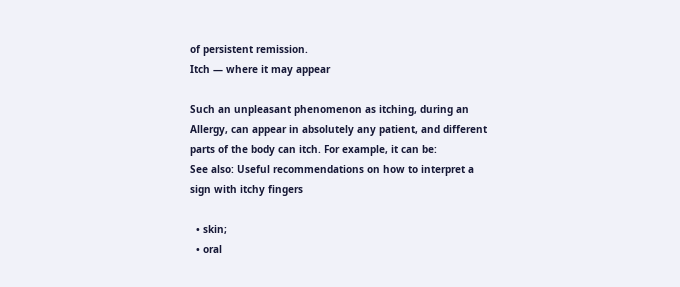of persistent remission.
Itch — where it may appear

Such an unpleasant phenomenon as itching, during an Allergy, can appear in absolutely any patient, and different parts of the body can itch. For example, it can be:
See also: Useful recommendations on how to interpret a sign with itchy fingers

  • skin;
  • oral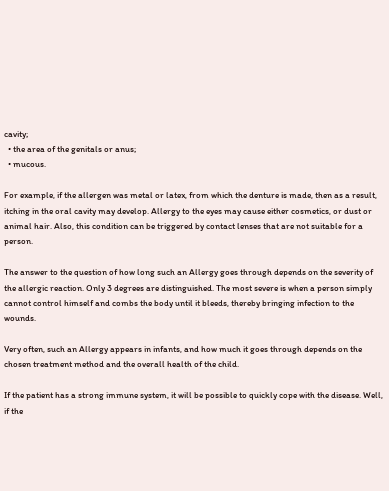cavity;
  • the area of the genitals or anus;
  • mucous.

For example, if the allergen was metal or latex, from which the denture is made, then as a result, itching in the oral cavity may develop. Allergy to the eyes may cause either cosmetics, or dust or animal hair. Also, this condition can be triggered by contact lenses that are not suitable for a person.

The answer to the question of how long such an Allergy goes through depends on the severity of the allergic reaction. Only 3 degrees are distinguished. The most severe is when a person simply cannot control himself and combs the body until it bleeds, thereby bringing infection to the wounds.

Very often, such an Allergy appears in infants, and how much it goes through depends on the chosen treatment method and the overall health of the child.

If the patient has a strong immune system, it will be possible to quickly cope with the disease. Well, if the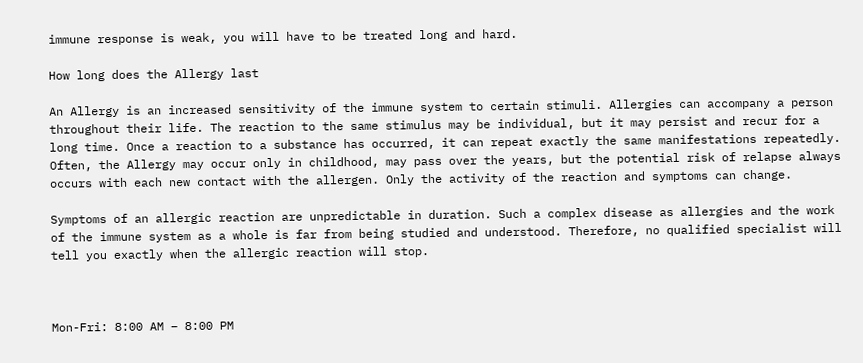immune response is weak, you will have to be treated long and hard.

How long does the Allergy last

An Allergy is an increased sensitivity of the immune system to certain stimuli. Allergies can accompany a person throughout their life. The reaction to the same stimulus may be individual, but it may persist and recur for a long time. Once a reaction to a substance has occurred, it can repeat exactly the same manifestations repeatedly. Often, the Allergy may occur only in childhood, may pass over the years, but the potential risk of relapse always occurs with each new contact with the allergen. Only the activity of the reaction and symptoms can change.

Symptoms of an allergic reaction are unpredictable in duration. Such a complex disease as allergies and the work of the immune system as a whole is far from being studied and understood. Therefore, no qualified specialist will tell you exactly when the allergic reaction will stop.



Mon-Fri: 8:00 AM – 8:00 PM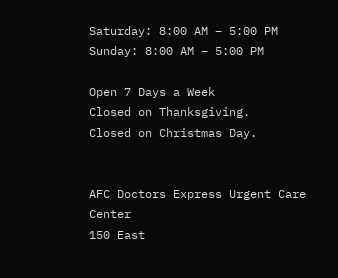Saturday: 8:00 AM – 5:00 PM
Sunday: 8:00 AM – 5:00 PM

Open 7 Days a Week
Closed on Thanksgiving.
Closed on Christmas Day.


AFC Doctors Express Urgent Care Center
150 East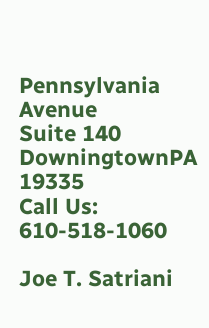Pennsylvania Avenue
Suite 140
DowningtownPA 19335
Call Us: 610-518-1060

Joe T. Satriani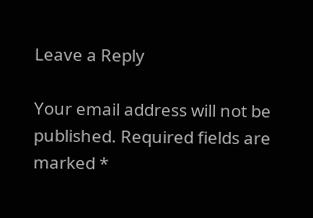Leave a Reply

Your email address will not be published. Required fields are marked *